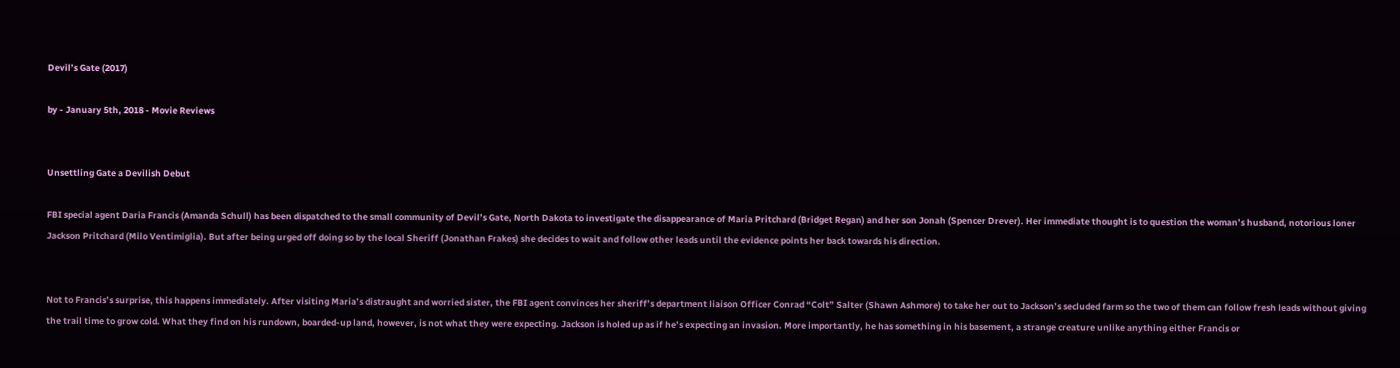Devil’s Gate (2017)

by - January 5th, 2018 - Movie Reviews


Unsettling Gate a Devilish Debut

FBI special agent Daria Francis (Amanda Schull) has been dispatched to the small community of Devil’s Gate, North Dakota to investigate the disappearance of Maria Pritchard (Bridget Regan) and her son Jonah (Spencer Drever). Her immediate thought is to question the woman’s husband, notorious loner Jackson Pritchard (Milo Ventimiglia). But after being urged off doing so by the local Sheriff (Jonathan Frakes) she decides to wait and follow other leads until the evidence points her back towards his direction.


Not to Francis’s surprise, this happens immediately. After visiting Maria’s distraught and worried sister, the FBI agent convinces her sheriff’s department liaison Officer Conrad “Colt” Salter (Shawn Ashmore) to take her out to Jackson’s secluded farm so the two of them can follow fresh leads without giving the trail time to grow cold. What they find on his rundown, boarded-up land, however, is not what they were expecting. Jackson is holed up as if he’s expecting an invasion. More importantly, he has something in his basement, a strange creature unlike anything either Francis or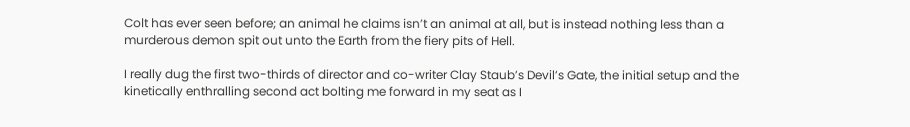Colt has ever seen before; an animal he claims isn’t an animal at all, but is instead nothing less than a murderous demon spit out unto the Earth from the fiery pits of Hell.

I really dug the first two-thirds of director and co-writer Clay Staub’s Devil’s Gate, the initial setup and the kinetically enthralling second act bolting me forward in my seat as I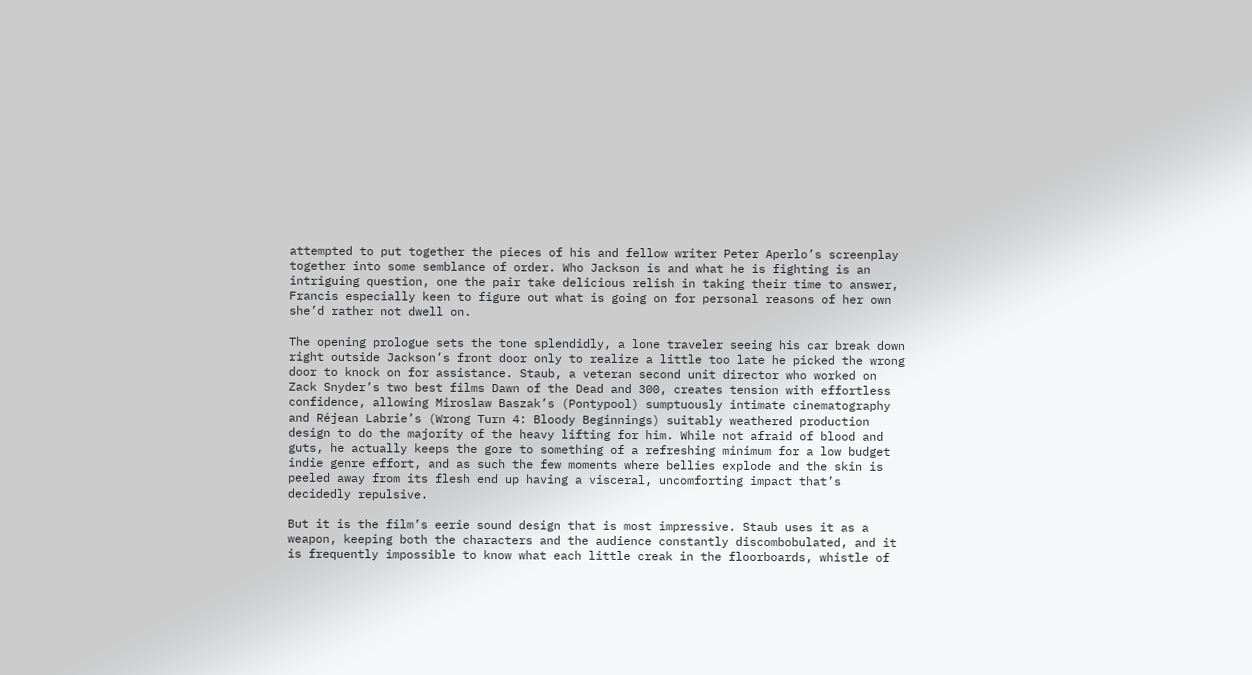attempted to put together the pieces of his and fellow writer Peter Aperlo’s screenplay together into some semblance of order. Who Jackson is and what he is fighting is an intriguing question, one the pair take delicious relish in taking their time to answer, Francis especially keen to figure out what is going on for personal reasons of her own she’d rather not dwell on.

The opening prologue sets the tone splendidly, a lone traveler seeing his car break down right outside Jackson’s front door only to realize a little too late he picked the wrong door to knock on for assistance. Staub, a veteran second unit director who worked on Zack Snyder’s two best films Dawn of the Dead and 300, creates tension with effortless confidence, allowing Miroslaw Baszak’s (Pontypool) sumptuously intimate cinematography and Réjean Labrie’s (Wrong Turn 4: Bloody Beginnings) suitably weathered production design to do the majority of the heavy lifting for him. While not afraid of blood and guts, he actually keeps the gore to something of a refreshing minimum for a low budget indie genre effort, and as such the few moments where bellies explode and the skin is peeled away from its flesh end up having a visceral, uncomforting impact that’s decidedly repulsive.

But it is the film’s eerie sound design that is most impressive. Staub uses it as a weapon, keeping both the characters and the audience constantly discombobulated, and it is frequently impossible to know what each little creak in the floorboards, whistle of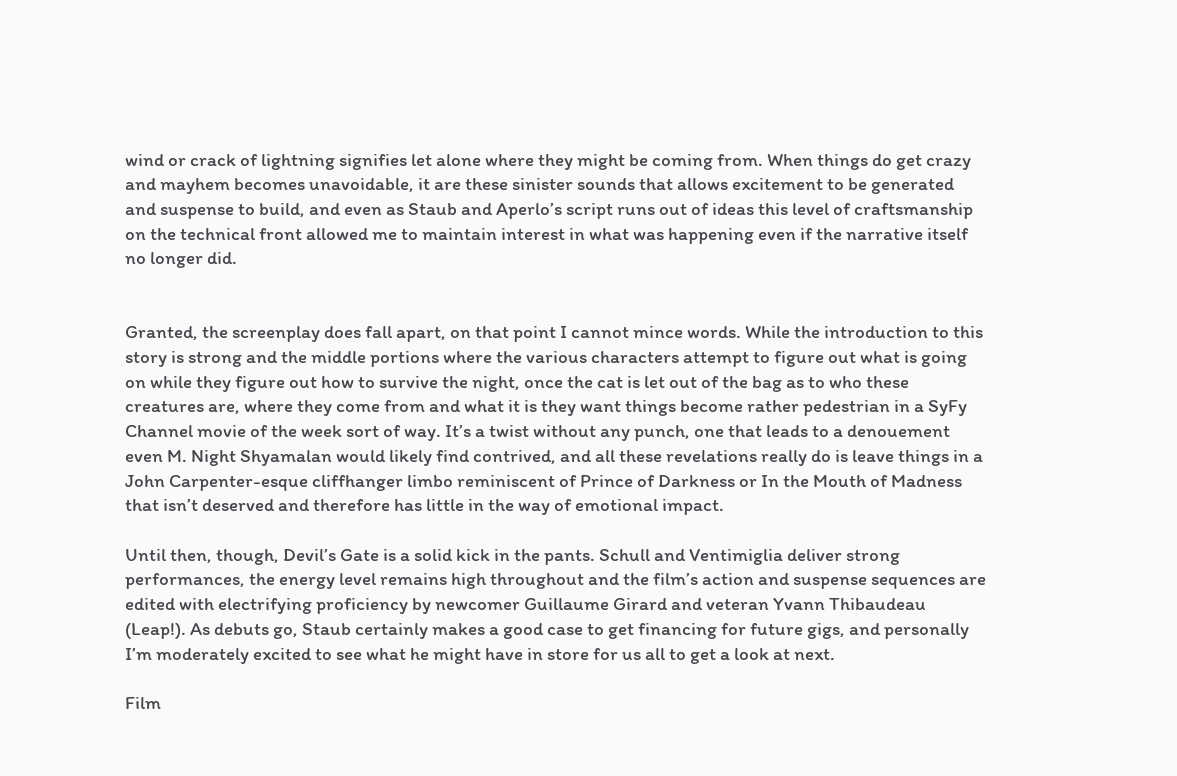wind or crack of lightning signifies let alone where they might be coming from. When things do get crazy and mayhem becomes unavoidable, it are these sinister sounds that allows excitement to be generated and suspense to build, and even as Staub and Aperlo’s script runs out of ideas this level of craftsmanship on the technical front allowed me to maintain interest in what was happening even if the narrative itself no longer did.


Granted, the screenplay does fall apart, on that point I cannot mince words. While the introduction to this story is strong and the middle portions where the various characters attempt to figure out what is going on while they figure out how to survive the night, once the cat is let out of the bag as to who these creatures are, where they come from and what it is they want things become rather pedestrian in a SyFy Channel movie of the week sort of way. It’s a twist without any punch, one that leads to a denouement even M. Night Shyamalan would likely find contrived, and all these revelations really do is leave things in a John Carpenter-esque cliffhanger limbo reminiscent of Prince of Darkness or In the Mouth of Madness that isn’t deserved and therefore has little in the way of emotional impact.

Until then, though, Devil’s Gate is a solid kick in the pants. Schull and Ventimiglia deliver strong performances, the energy level remains high throughout and the film’s action and suspense sequences are edited with electrifying proficiency by newcomer Guillaume Girard and veteran Yvann Thibaudeau (Leap!). As debuts go, Staub certainly makes a good case to get financing for future gigs, and personally I’m moderately excited to see what he might have in store for us all to get a look at next.

Film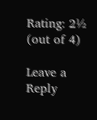Rating: 2½ (out of 4)

Leave a Reply